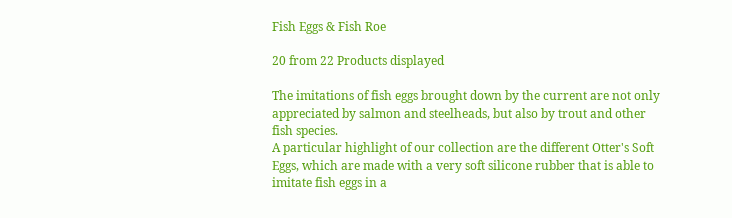Fish Eggs & Fish Roe

20 from 22 Products displayed

The imitations of fish eggs brought down by the current are not only appreciated by salmon and steelheads, but also by trout and other fish species.
A particular highlight of our collection are the different Otter's Soft Eggs, which are made with a very soft silicone rubber that is able to imitate fish eggs in a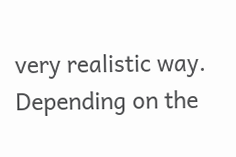very realistic way.
Depending on the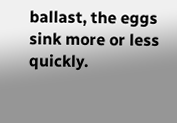ballast, the eggs sink more or less quickly.